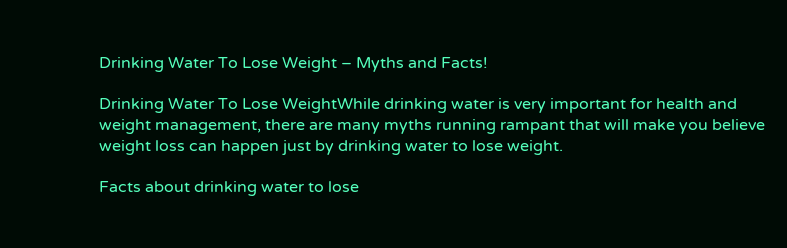Drinking Water To Lose Weight – Myths and Facts!

Drinking Water To Lose WeightWhile drinking water is very important for health and weight management, there are many myths running rampant that will make you believe weight loss can happen just by drinking water to lose weight.

Facts about drinking water to lose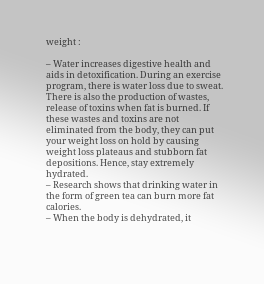weight :

– Water increases digestive health and aids in detoxification. During an exercise program, there is water loss due to sweat. There is also the production of wastes, release of toxins when fat is burned. If these wastes and toxins are not eliminated from the body, they can put your weight loss on hold by causing weight loss plateaus and stubborn fat depositions. Hence, stay extremely hydrated.
– Research shows that drinking water in the form of green tea can burn more fat calories.
– When the body is dehydrated, it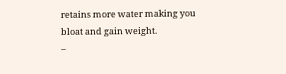retains more water making you bloat and gain weight.
–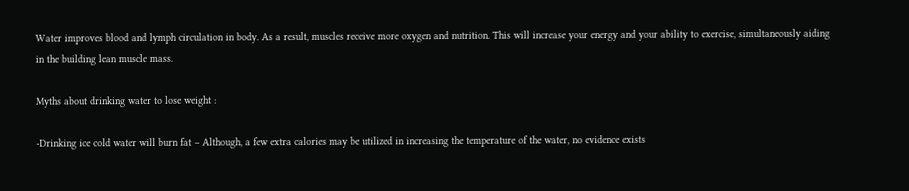Water improves blood and lymph circulation in body. As a result, muscles receive more oxygen and nutrition. This will increase your energy and your ability to exercise, simultaneously aiding in the building lean muscle mass.

Myths about drinking water to lose weight :

-Drinking ice cold water will burn fat – Although, a few extra calories may be utilized in increasing the temperature of the water, no evidence exists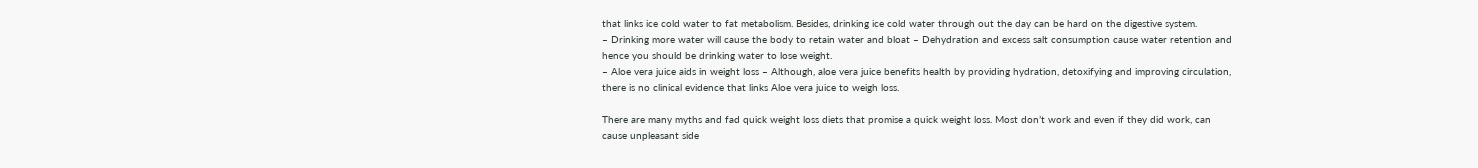that links ice cold water to fat metabolism. Besides, drinking ice cold water through out the day can be hard on the digestive system.
– Drinking more water will cause the body to retain water and bloat – Dehydration and excess salt consumption cause water retention and hence you should be drinking water to lose weight.
– Aloe vera juice aids in weight loss – Although, aloe vera juice benefits health by providing hydration, detoxifying and improving circulation, there is no clinical evidence that links Aloe vera juice to weigh loss.

There are many myths and fad quick weight loss diets that promise a quick weight loss. Most don’t work and even if they did work, can cause unpleasant side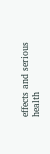effects and serious health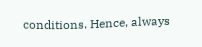conditions. Hence, always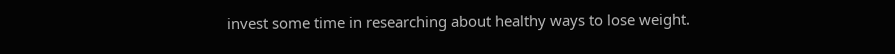invest some time in researching about healthy ways to lose weight.